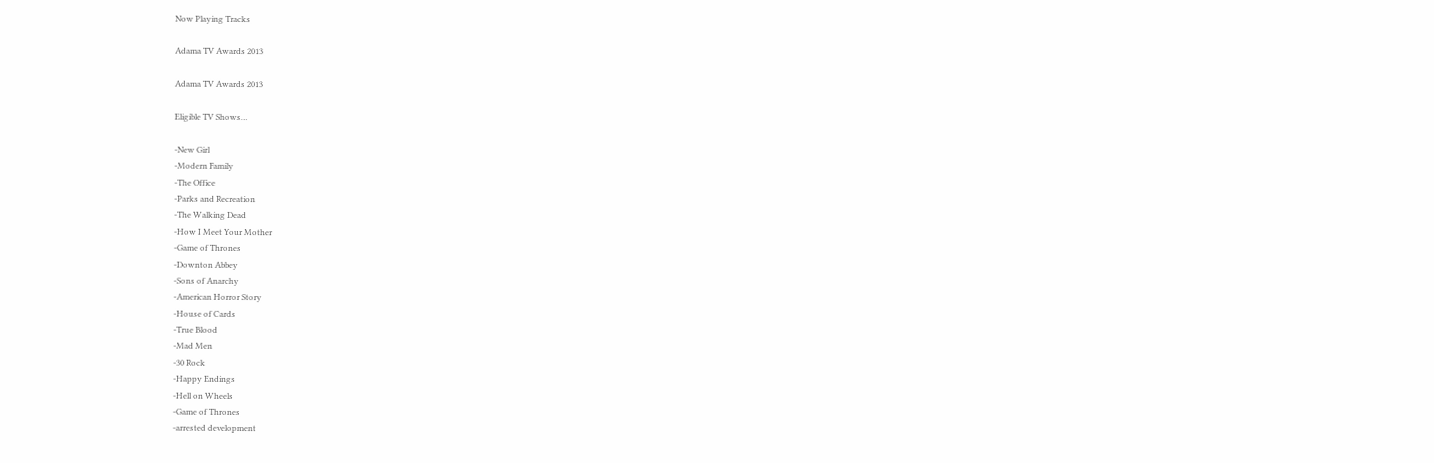Now Playing Tracks

Adama TV Awards 2013

Adama TV Awards 2013

Eligible TV Shows…

-New Girl
-Modern Family
-The Office
-Parks and Recreation
-The Walking Dead
-How I Meet Your Mother
-Game of Thrones
-Downton Abbey
-Sons of Anarchy
-American Horror Story
-House of Cards
-True Blood
-Mad Men
-30 Rock
-Happy Endings
-Hell on Wheels
-Game of Thrones
-arrested development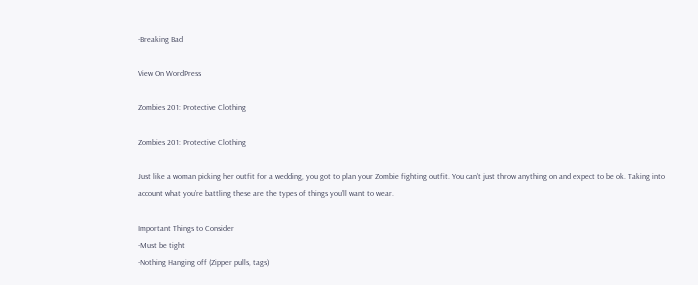-Breaking Bad

View On WordPress

Zombies 201: Protective Clothing

Zombies 201: Protective Clothing

Just like a woman picking her outfit for a wedding, you got to plan your Zombie fighting outfit. You can’t just throw anything on and expect to be ok. Taking into account what you’re battling these are the types of things you’ll want to wear.

Important Things to Consider
-Must be tight
-Nothing Hanging off (Zipper pulls, tags)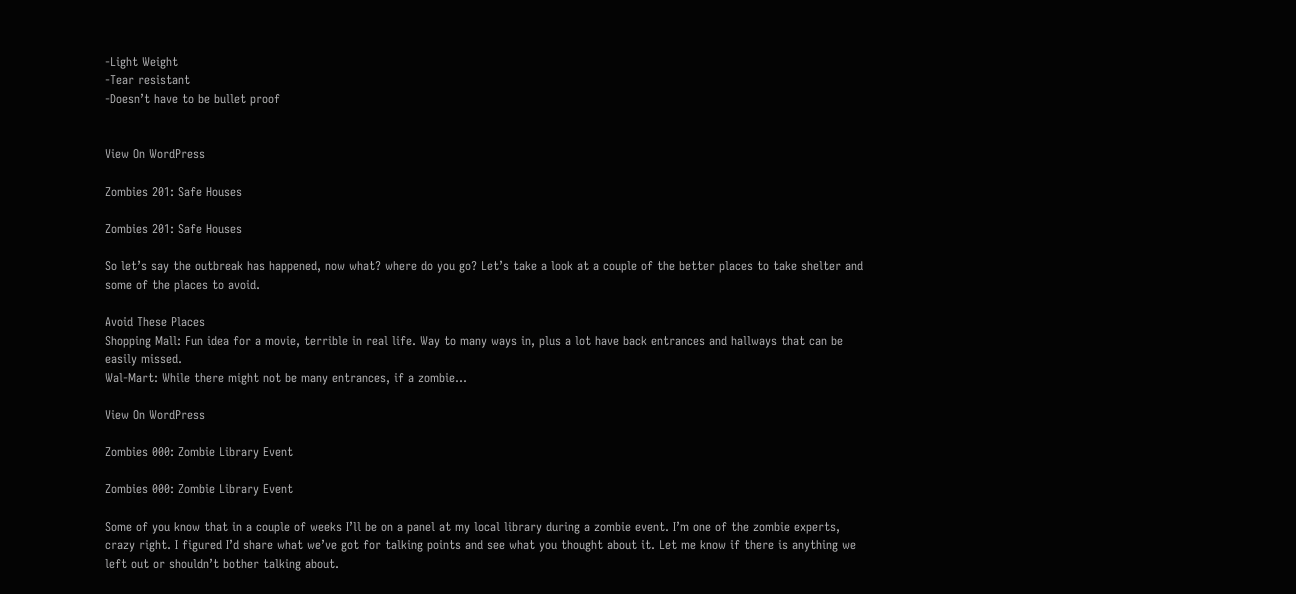-Light Weight
-Tear resistant
-Doesn’t have to be bullet proof


View On WordPress

Zombies 201: Safe Houses

Zombies 201: Safe Houses

So let’s say the outbreak has happened, now what? where do you go? Let’s take a look at a couple of the better places to take shelter and some of the places to avoid.

Avoid These Places
Shopping Mall: Fun idea for a movie, terrible in real life. Way to many ways in, plus a lot have back entrances and hallways that can be easily missed.
Wal-Mart: While there might not be many entrances, if a zombie…

View On WordPress

Zombies 000: Zombie Library Event

Zombies 000: Zombie Library Event

Some of you know that in a couple of weeks I’ll be on a panel at my local library during a zombie event. I’m one of the zombie experts, crazy right. I figured I’d share what we’ve got for talking points and see what you thought about it. Let me know if there is anything we left out or shouldn’t bother talking about.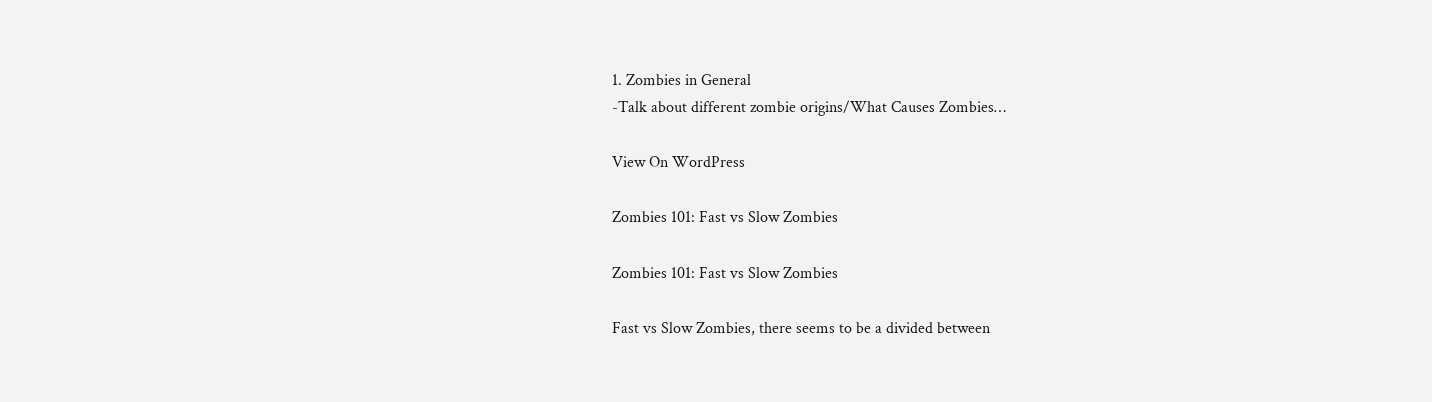1. Zombies in General
-Talk about different zombie origins/What Causes Zombies…

View On WordPress

Zombies 101: Fast vs Slow Zombies

Zombies 101: Fast vs Slow Zombies

Fast vs Slow Zombies, there seems to be a divided between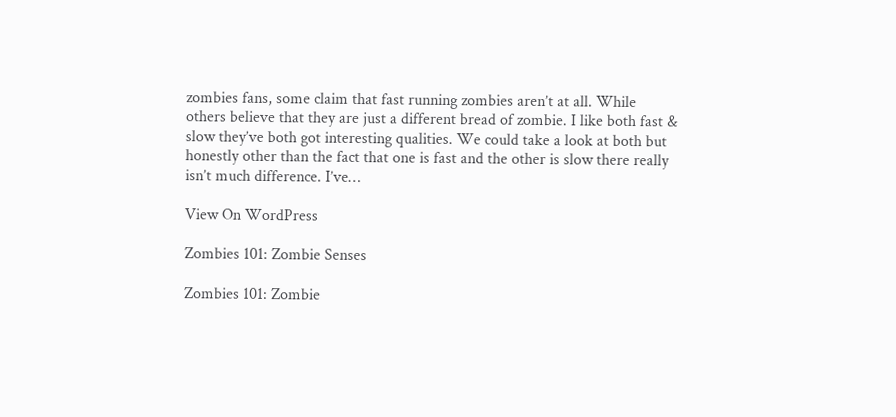zombies fans, some claim that fast running zombies aren’t at all. While others believe that they are just a different bread of zombie. I like both fast & slow they’ve both got interesting qualities. We could take a look at both but honestly other than the fact that one is fast and the other is slow there really isn’t much difference. I’ve…

View On WordPress

Zombies 101: Zombie Senses

Zombies 101: Zombie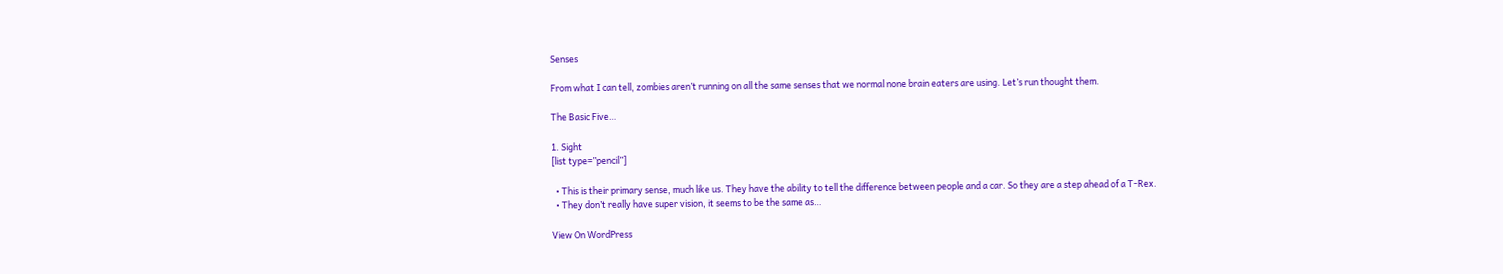Senses

From what I can tell, zombies aren’t running on all the same senses that we normal none brain eaters are using. Let’s run thought them.

The Basic Five…

1. Sight
[list type=”pencil”]

  • This is their primary sense, much like us. They have the ability to tell the difference between people and a car. So they are a step ahead of a T-Rex.
  • They don’t really have super vision, it seems to be the same as…

View On WordPress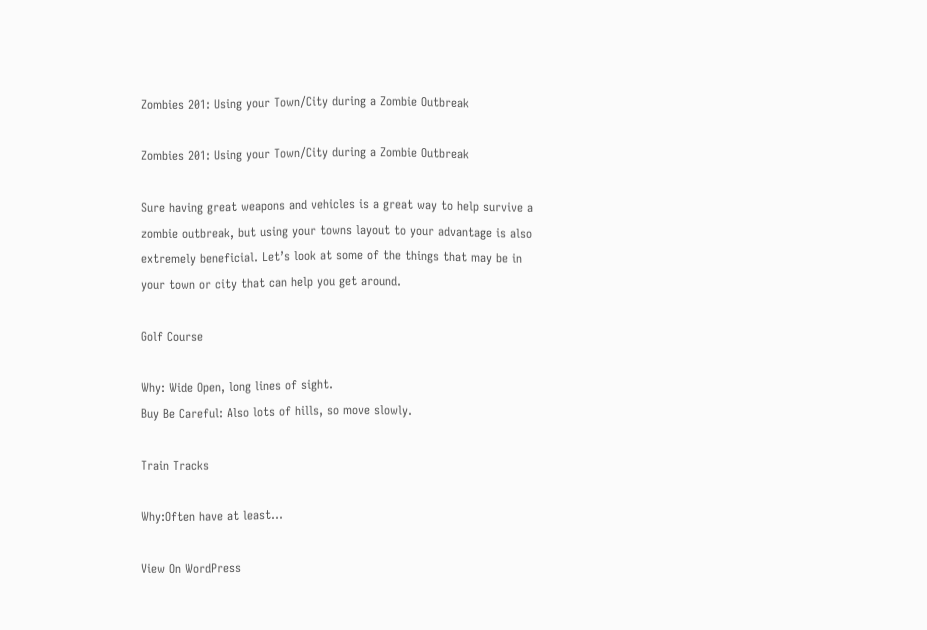Zombies 201: Using your Town/City during a Zombie Outbreak

Zombies 201: Using your Town/City during a Zombie Outbreak

Sure having great weapons and vehicles is a great way to help survive a zombie outbreak, but using your towns layout to your advantage is also extremely beneficial. Let’s look at some of the things that may be in your town or city that can help you get around.

Golf Course

Why: Wide Open, long lines of sight.
Buy Be Careful: Also lots of hills, so move slowly.

Train Tracks

Why:Often have at least…

View On WordPress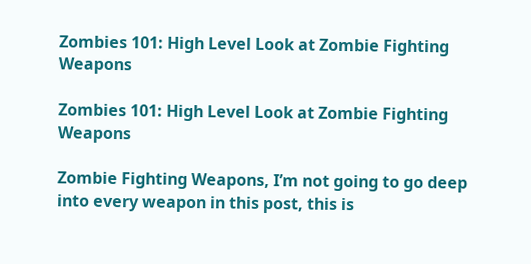Zombies 101: High Level Look at Zombie Fighting Weapons

Zombies 101: High Level Look at Zombie Fighting Weapons

Zombie Fighting Weapons, I’m not going to go deep into every weapon in this post, this is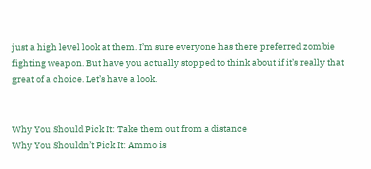just a high level look at them. I’m sure everyone has there preferred zombie fighting weapon. But have you actually stopped to think about if it’s really that great of a choice. Let’s have a look.


Why You Should Pick It: Take them out from a distance
Why You Shouldn’t Pick It: Ammo is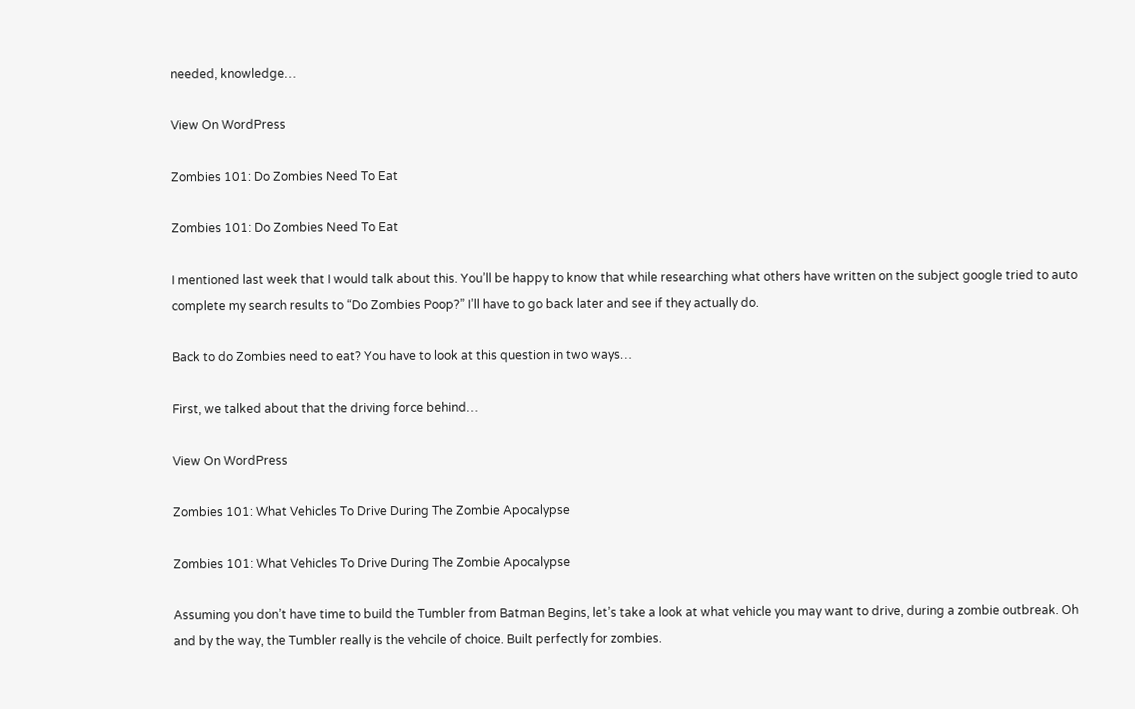needed, knowledge…

View On WordPress

Zombies 101: Do Zombies Need To Eat

Zombies 101: Do Zombies Need To Eat

I mentioned last week that I would talk about this. You’ll be happy to know that while researching what others have written on the subject google tried to auto complete my search results to “Do Zombies Poop?” I’ll have to go back later and see if they actually do.

Back to do Zombies need to eat? You have to look at this question in two ways…

First, we talked about that the driving force behind…

View On WordPress

Zombies 101: What Vehicles To Drive During The Zombie Apocalypse

Zombies 101: What Vehicles To Drive During The Zombie Apocalypse

Assuming you don’t have time to build the Tumbler from Batman Begins, let’s take a look at what vehicle you may want to drive, during a zombie outbreak. Oh and by the way, the Tumbler really is the vehcile of choice. Built perfectly for zombies.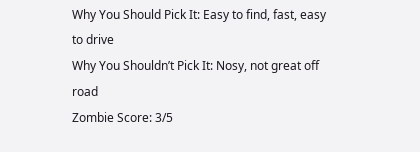Why You Should Pick It: Easy to find, fast, easy to drive
Why You Shouldn’t Pick It: Nosy, not great off road
Zombie Score: 3/5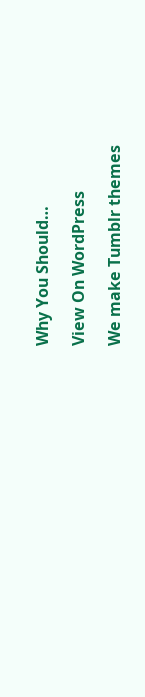Why You Should…

View On WordPress

We make Tumblr themes